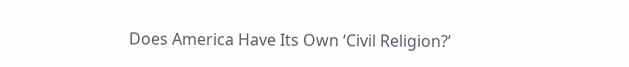Does America Have Its Own ‘Civil Religion?’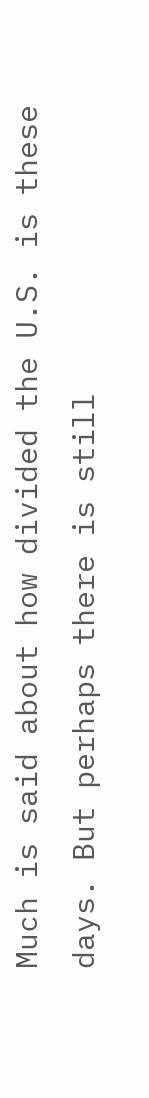Much is said about how divided the U.S. is these days. But perhaps there is still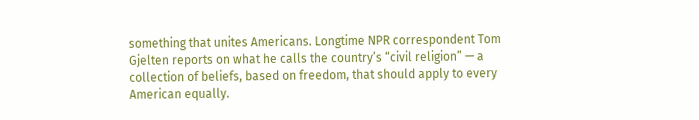something that unites Americans. Longtime NPR correspondent Tom Gjelten reports on what he calls the country’s “civil religion” — a collection of beliefs, based on freedom, that should apply to every American equally.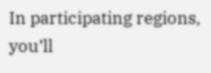In participating regions, you’ll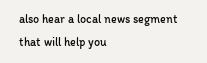also hear a local news segment that will help you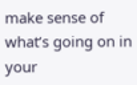make sense of what’s going on in your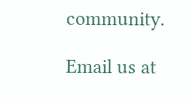community.

Email us at